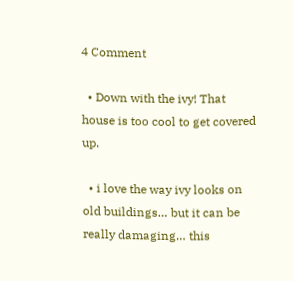4 Comment

  • Down with the ivy! That house is too cool to get covered up.

  • i love the way ivy looks on old buildings… but it can be really damaging… this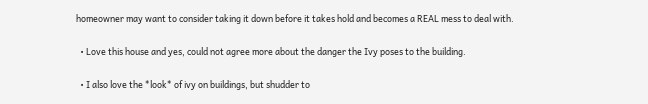homeowner may want to consider taking it down before it takes hold and becomes a REAL mess to deal with.

  • Love this house and yes, could not agree more about the danger the Ivy poses to the building.

  • I also love the *look* of ivy on buildings, but shudder to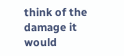think of the damage it would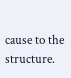cause to the structure.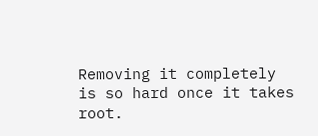Removing it completely is so hard once it takes root.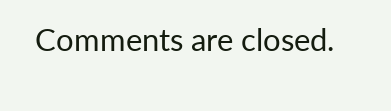Comments are closed.